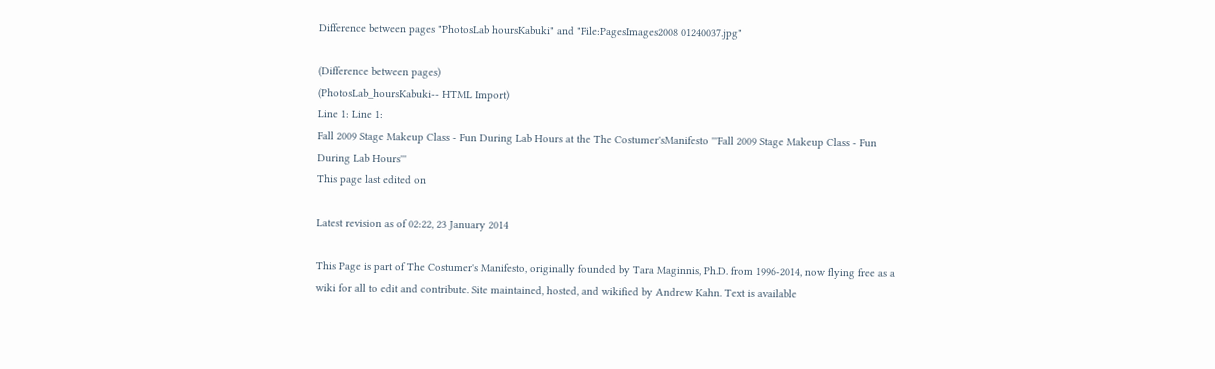Difference between pages "PhotosLab hoursKabuki" and "File:PagesImages2008 01240037.jpg"

(Difference between pages)
(PhotosLab_hoursKabuki-- HTML Import)
Line 1: Line 1:
Fall 2009 Stage Makeup Class - Fun During Lab Hours at the The Costumer'sManifesto '''Fall 2009 Stage Makeup Class - Fun During Lab Hours'''
This page last edited on

Latest revision as of 02:22, 23 January 2014

This Page is part of The Costumer's Manifesto, originally founded by Tara Maginnis, Ph.D. from 1996-2014, now flying free as a wiki for all to edit and contribute. Site maintained, hosted, and wikified by Andrew Kahn. Text is available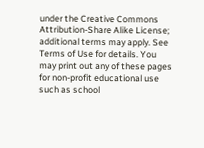under the Creative Commons Attribution-Share Alike License; additional terms may apply. See Terms of Use for details. You may print out any of these pages for non-profit educational use such as school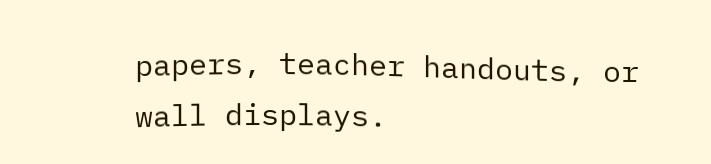papers, teacher handouts, or wall displays.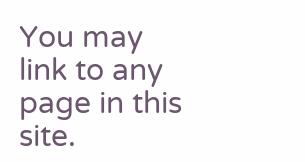You may link to any page in this site.